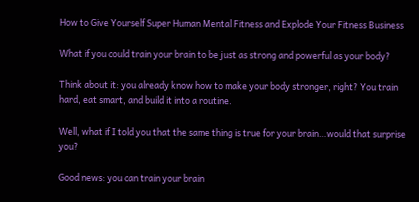How to Give Yourself Super Human Mental Fitness and Explode Your Fitness Business

What if you could train your brain to be just as strong and powerful as your body?

Think about it: you already know how to make your body stronger, right? You train hard, eat smart, and build it into a routine.

Well, what if I told you that the same thing is true for your brain…would that surprise you?

Good news: you can train your brain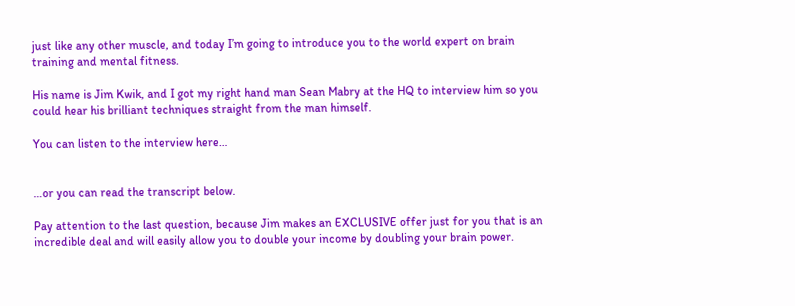just like any other muscle, and today I’m going to introduce you to the world expert on brain training and mental fitness.

His name is Jim Kwik, and I got my right hand man Sean Mabry at the HQ to interview him so you could hear his brilliant techniques straight from the man himself.

You can listen to the interview here…


…or you can read the transcript below.

Pay attention to the last question, because Jim makes an EXCLUSIVE offer just for you that is an incredible deal and will easily allow you to double your income by doubling your brain power.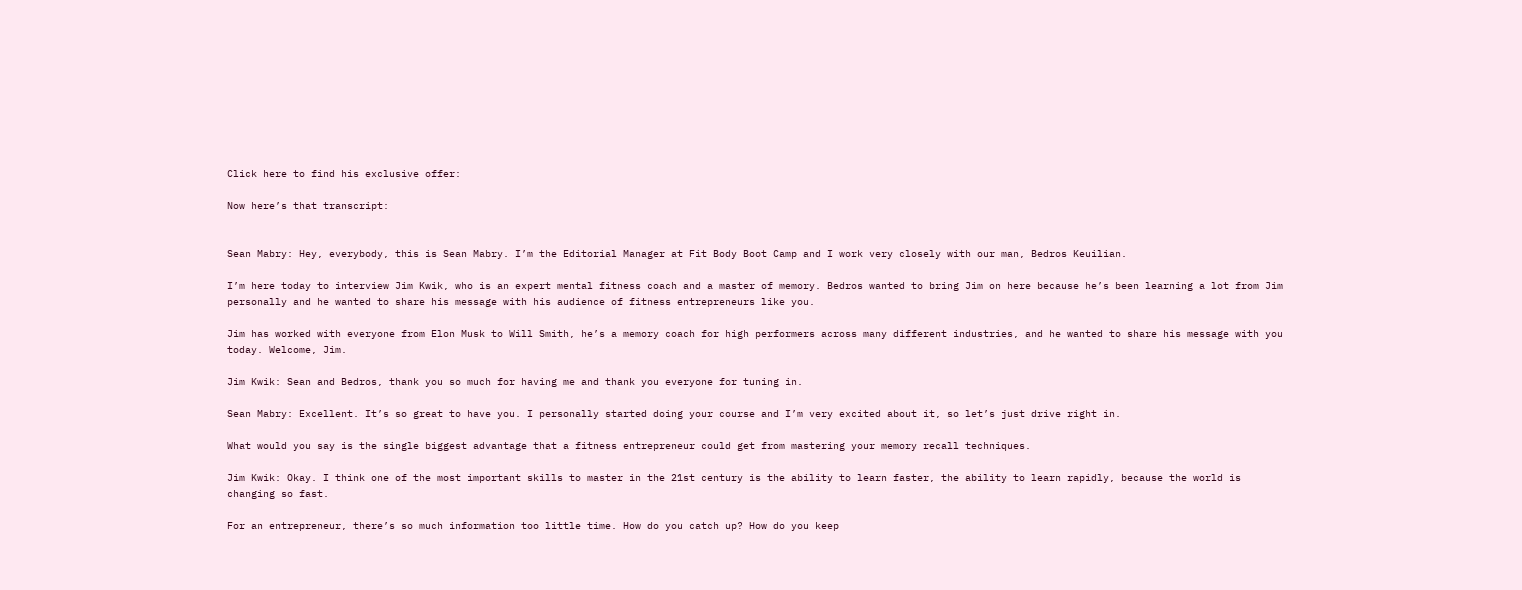Click here to find his exclusive offer:

Now here’s that transcript:


Sean Mabry: Hey, everybody, this is Sean Mabry. I’m the Editorial Manager at Fit Body Boot Camp and I work very closely with our man, Bedros Keuilian.

I’m here today to interview Jim Kwik, who is an expert mental fitness coach and a master of memory. Bedros wanted to bring Jim on here because he’s been learning a lot from Jim personally and he wanted to share his message with his audience of fitness entrepreneurs like you.

Jim has worked with everyone from Elon Musk to Will Smith, he’s a memory coach for high performers across many different industries, and he wanted to share his message with you today. Welcome, Jim.

Jim Kwik: Sean and Bedros, thank you so much for having me and thank you everyone for tuning in.

Sean Mabry: Excellent. It’s so great to have you. I personally started doing your course and I’m very excited about it, so let’s just drive right in.

What would you say is the single biggest advantage that a fitness entrepreneur could get from mastering your memory recall techniques.

Jim Kwik: Okay. I think one of the most important skills to master in the 21st century is the ability to learn faster, the ability to learn rapidly, because the world is changing so fast.

For an entrepreneur, there’s so much information too little time. How do you catch up? How do you keep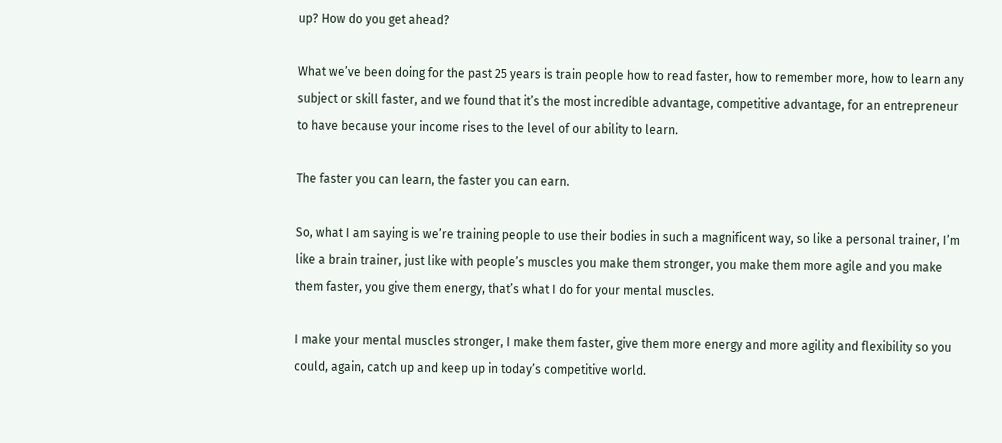up? How do you get ahead?

What we’ve been doing for the past 25 years is train people how to read faster, how to remember more, how to learn any subject or skill faster, and we found that it’s the most incredible advantage, competitive advantage, for an entrepreneur to have because your income rises to the level of our ability to learn.

The faster you can learn, the faster you can earn.

So, what I am saying is we’re training people to use their bodies in such a magnificent way, so like a personal trainer, I’m like a brain trainer, just like with people’s muscles you make them stronger, you make them more agile and you make them faster, you give them energy, that’s what I do for your mental muscles.

I make your mental muscles stronger, I make them faster, give them more energy and more agility and flexibility so you could, again, catch up and keep up in today’s competitive world.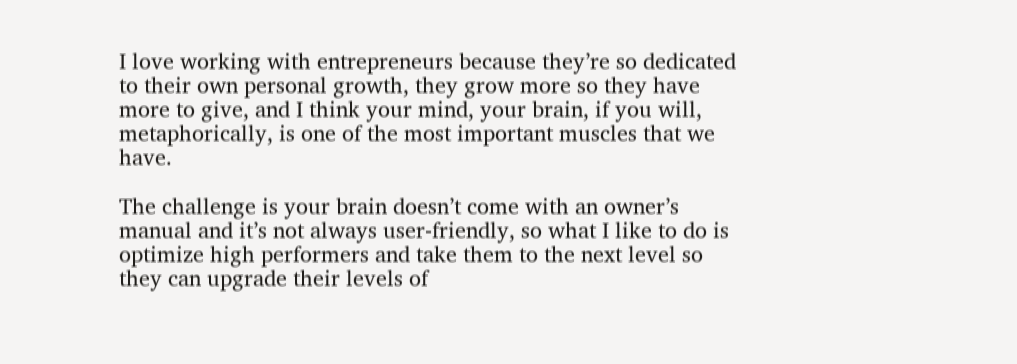I love working with entrepreneurs because they’re so dedicated to their own personal growth, they grow more so they have more to give, and I think your mind, your brain, if you will, metaphorically, is one of the most important muscles that we have.

The challenge is your brain doesn’t come with an owner’s manual and it’s not always user-friendly, so what I like to do is optimize high performers and take them to the next level so they can upgrade their levels of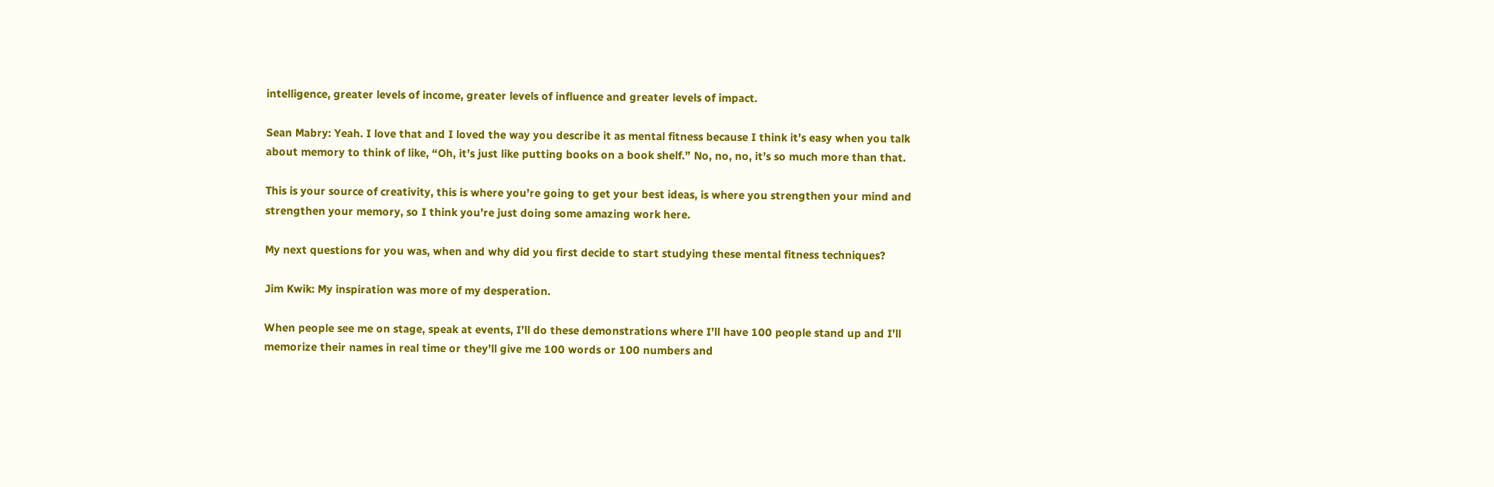intelligence, greater levels of income, greater levels of influence and greater levels of impact.

Sean Mabry: Yeah. I love that and I loved the way you describe it as mental fitness because I think it’s easy when you talk about memory to think of like, “Oh, it’s just like putting books on a book shelf.” No, no, no, it’s so much more than that.

This is your source of creativity, this is where you’re going to get your best ideas, is where you strengthen your mind and strengthen your memory, so I think you’re just doing some amazing work here.

My next questions for you was, when and why did you first decide to start studying these mental fitness techniques?

Jim Kwik: My inspiration was more of my desperation.

When people see me on stage, speak at events, I’ll do these demonstrations where I’ll have 100 people stand up and I’ll memorize their names in real time or they’ll give me 100 words or 100 numbers and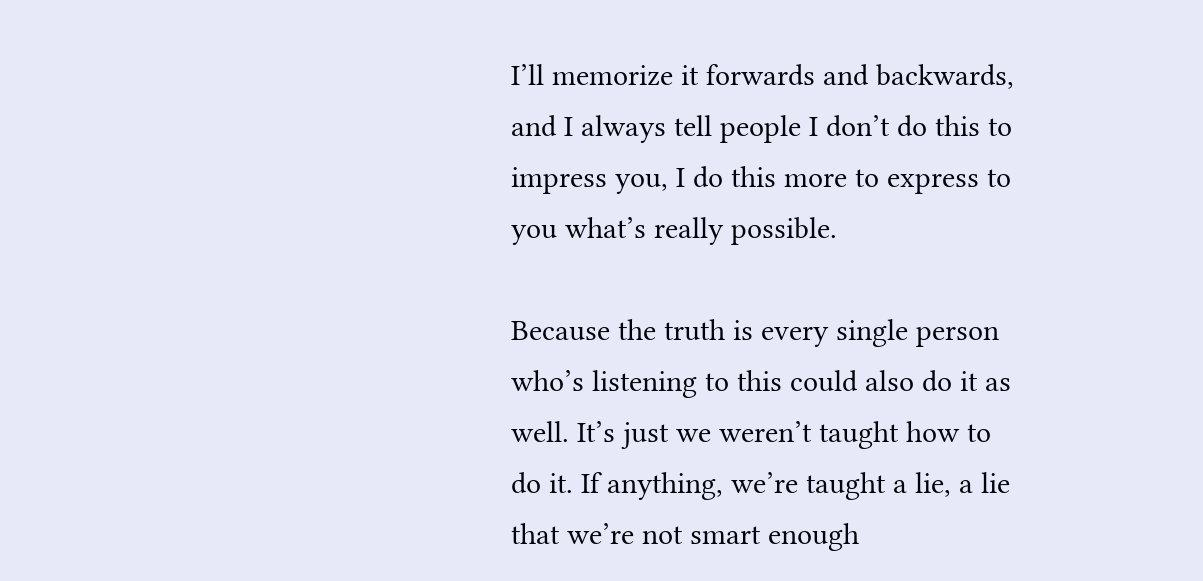I’ll memorize it forwards and backwards, and I always tell people I don’t do this to impress you, I do this more to express to you what’s really possible.

Because the truth is every single person who’s listening to this could also do it as well. It’s just we weren’t taught how to do it. If anything, we’re taught a lie, a lie that we’re not smart enough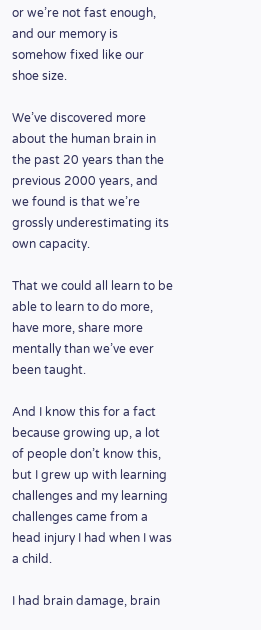or we’re not fast enough, and our memory is somehow fixed like our shoe size.

We’ve discovered more about the human brain in the past 20 years than the previous 2000 years, and we found is that we’re grossly underestimating its own capacity.

That we could all learn to be able to learn to do more, have more, share more mentally than we’ve ever been taught.

And I know this for a fact because growing up, a lot of people don’t know this, but I grew up with learning challenges and my learning challenges came from a head injury I had when I was a child.

I had brain damage, brain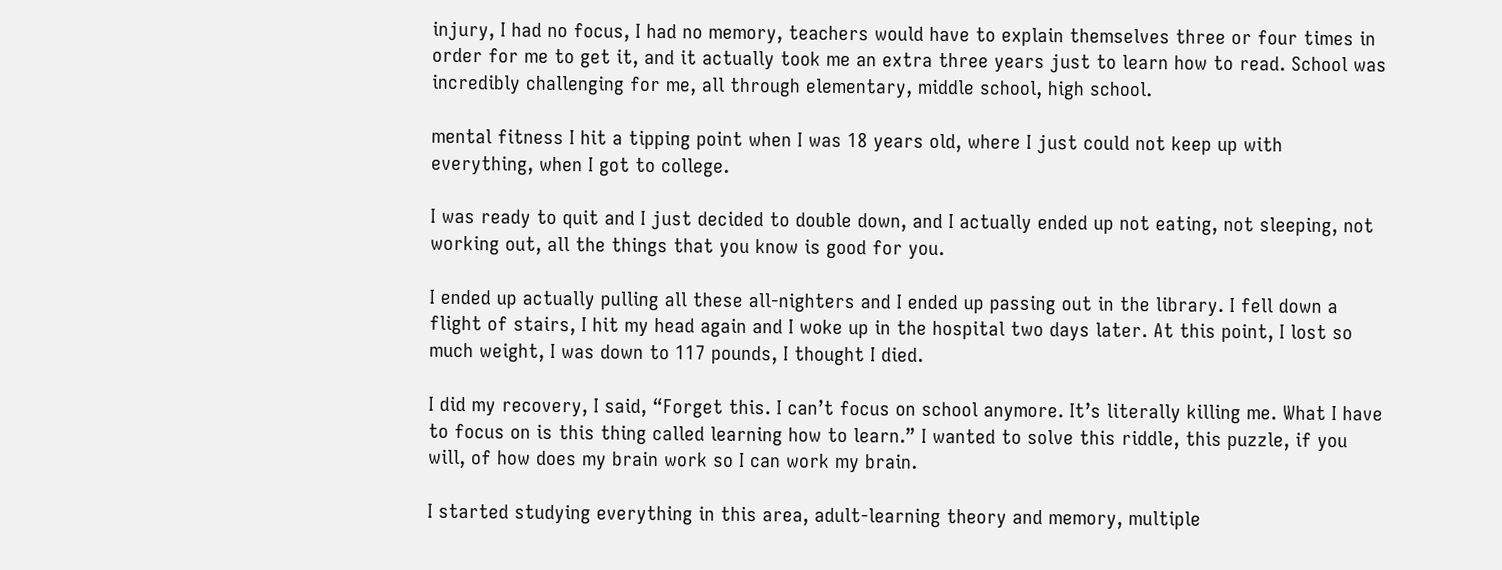injury, I had no focus, I had no memory, teachers would have to explain themselves three or four times in order for me to get it, and it actually took me an extra three years just to learn how to read. School was incredibly challenging for me, all through elementary, middle school, high school.

mental fitness I hit a tipping point when I was 18 years old, where I just could not keep up with everything, when I got to college.

I was ready to quit and I just decided to double down, and I actually ended up not eating, not sleeping, not working out, all the things that you know is good for you.

I ended up actually pulling all these all-nighters and I ended up passing out in the library. I fell down a flight of stairs, I hit my head again and I woke up in the hospital two days later. At this point, I lost so much weight, I was down to 117 pounds, I thought I died.

I did my recovery, I said, “Forget this. I can’t focus on school anymore. It’s literally killing me. What I have to focus on is this thing called learning how to learn.” I wanted to solve this riddle, this puzzle, if you will, of how does my brain work so I can work my brain.

I started studying everything in this area, adult-learning theory and memory, multiple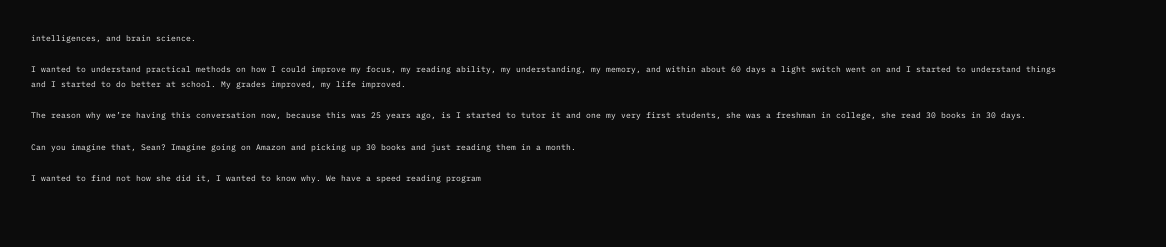intelligences, and brain science.

I wanted to understand practical methods on how I could improve my focus, my reading ability, my understanding, my memory, and within about 60 days a light switch went on and I started to understand things and I started to do better at school. My grades improved, my life improved.

The reason why we’re having this conversation now, because this was 25 years ago, is I started to tutor it and one my very first students, she was a freshman in college, she read 30 books in 30 days.

Can you imagine that, Sean? Imagine going on Amazon and picking up 30 books and just reading them in a month.

I wanted to find not how she did it, I wanted to know why. We have a speed reading program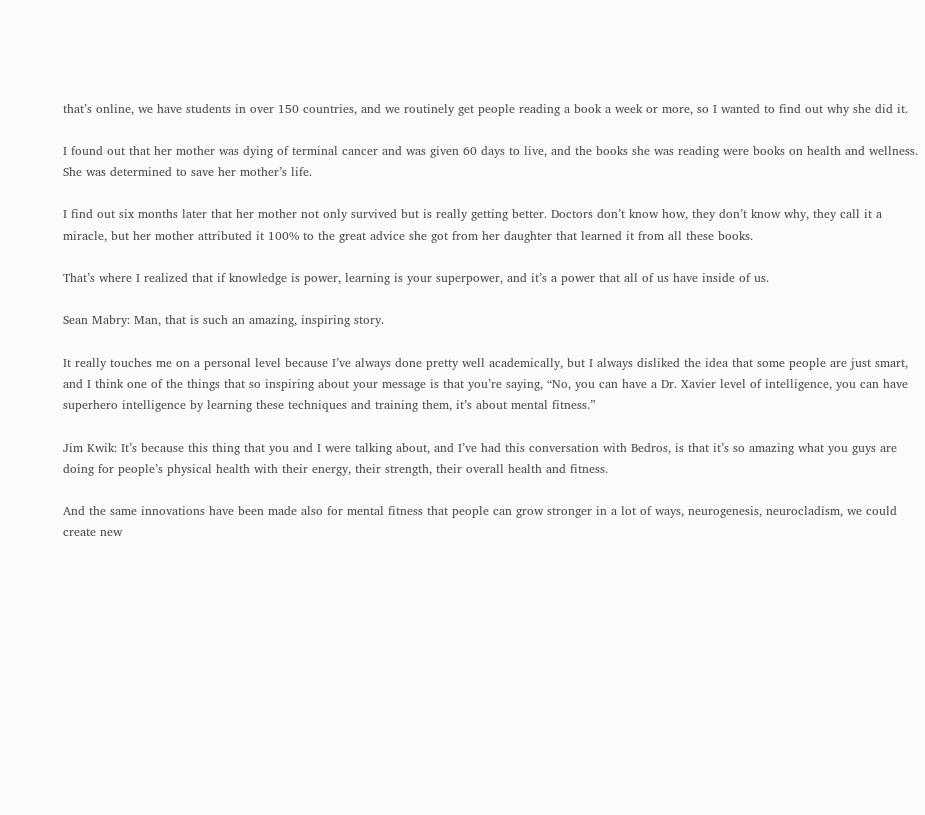that’s online, we have students in over 150 countries, and we routinely get people reading a book a week or more, so I wanted to find out why she did it.

I found out that her mother was dying of terminal cancer and was given 60 days to live, and the books she was reading were books on health and wellness. She was determined to save her mother’s life.

I find out six months later that her mother not only survived but is really getting better. Doctors don’t know how, they don’t know why, they call it a miracle, but her mother attributed it 100% to the great advice she got from her daughter that learned it from all these books.

That’s where I realized that if knowledge is power, learning is your superpower, and it’s a power that all of us have inside of us.

Sean Mabry: Man, that is such an amazing, inspiring story.

It really touches me on a personal level because I’ve always done pretty well academically, but I always disliked the idea that some people are just smart, and I think one of the things that so inspiring about your message is that you’re saying, “No, you can have a Dr. Xavier level of intelligence, you can have superhero intelligence by learning these techniques and training them, it’s about mental fitness.”

Jim Kwik: It’s because this thing that you and I were talking about, and I’ve had this conversation with Bedros, is that it’s so amazing what you guys are doing for people’s physical health with their energy, their strength, their overall health and fitness.

And the same innovations have been made also for mental fitness that people can grow stronger in a lot of ways, neurogenesis, neurocladism, we could create new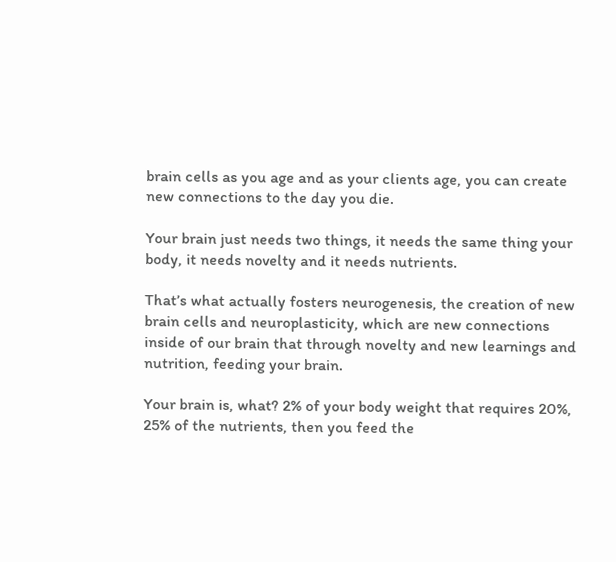brain cells as you age and as your clients age, you can create new connections to the day you die.

Your brain just needs two things, it needs the same thing your body, it needs novelty and it needs nutrients.

That’s what actually fosters neurogenesis, the creation of new brain cells and neuroplasticity, which are new connections inside of our brain that through novelty and new learnings and nutrition, feeding your brain.

Your brain is, what? 2% of your body weight that requires 20%, 25% of the nutrients, then you feed the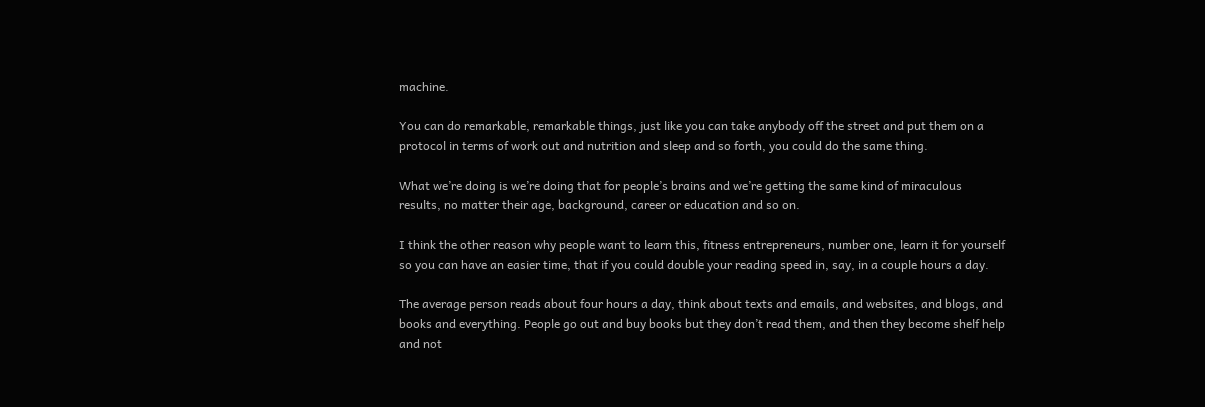machine.

You can do remarkable, remarkable things, just like you can take anybody off the street and put them on a protocol in terms of work out and nutrition and sleep and so forth, you could do the same thing.

What we’re doing is we’re doing that for people’s brains and we’re getting the same kind of miraculous results, no matter their age, background, career or education and so on.

I think the other reason why people want to learn this, fitness entrepreneurs, number one, learn it for yourself so you can have an easier time, that if you could double your reading speed in, say, in a couple hours a day.

The average person reads about four hours a day, think about texts and emails, and websites, and blogs, and books and everything. People go out and buy books but they don’t read them, and then they become shelf help and not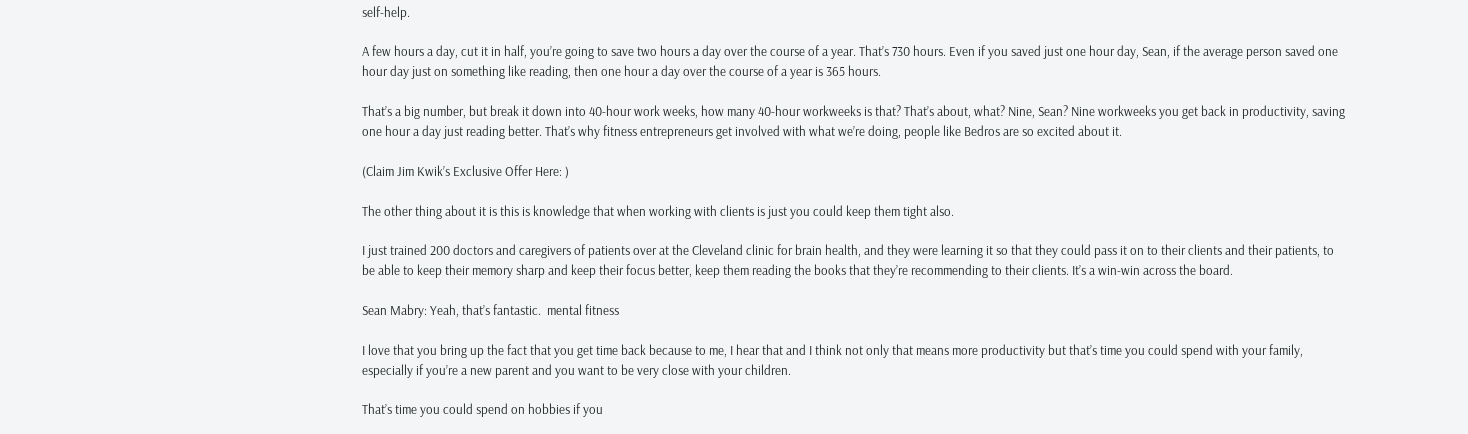self-help.

A few hours a day, cut it in half, you’re going to save two hours a day over the course of a year. That’s 730 hours. Even if you saved just one hour day, Sean, if the average person saved one hour day just on something like reading, then one hour a day over the course of a year is 365 hours.

That’s a big number, but break it down into 40-hour work weeks, how many 40-hour workweeks is that? That’s about, what? Nine, Sean? Nine workweeks you get back in productivity, saving one hour a day just reading better. That’s why fitness entrepreneurs get involved with what we’re doing, people like Bedros are so excited about it.

(Claim Jim Kwik’s Exclusive Offer Here: )

The other thing about it is this is knowledge that when working with clients is just you could keep them tight also.

I just trained 200 doctors and caregivers of patients over at the Cleveland clinic for brain health, and they were learning it so that they could pass it on to their clients and their patients, to be able to keep their memory sharp and keep their focus better, keep them reading the books that they’re recommending to their clients. It’s a win-win across the board.

Sean Mabry: Yeah, that’s fantastic.  mental fitness

I love that you bring up the fact that you get time back because to me, I hear that and I think not only that means more productivity but that’s time you could spend with your family, especially if you’re a new parent and you want to be very close with your children.

That’s time you could spend on hobbies if you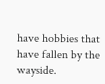have hobbies that have fallen by the wayside.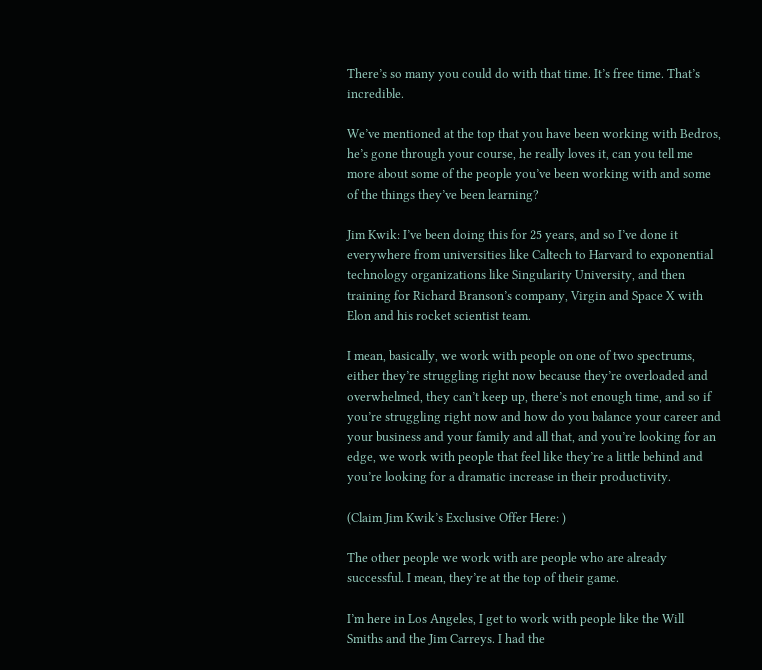There’s so many you could do with that time. It’s free time. That’s incredible.

We’ve mentioned at the top that you have been working with Bedros, he’s gone through your course, he really loves it, can you tell me more about some of the people you’ve been working with and some of the things they’ve been learning?

Jim Kwik: I’ve been doing this for 25 years, and so I’ve done it everywhere from universities like Caltech to Harvard to exponential technology organizations like Singularity University, and then training for Richard Branson’s company, Virgin and Space X with Elon and his rocket scientist team.

I mean, basically, we work with people on one of two spectrums, either they’re struggling right now because they’re overloaded and overwhelmed, they can’t keep up, there’s not enough time, and so if you’re struggling right now and how do you balance your career and your business and your family and all that, and you’re looking for an edge, we work with people that feel like they’re a little behind and you’re looking for a dramatic increase in their productivity.

(Claim Jim Kwik’s Exclusive Offer Here: )

The other people we work with are people who are already successful. I mean, they’re at the top of their game.

I’m here in Los Angeles, I get to work with people like the Will Smiths and the Jim Carreys. I had the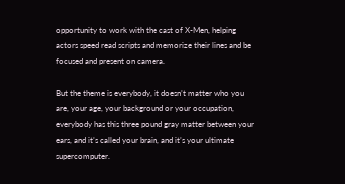opportunity to work with the cast of X-Men, helping actors speed read scripts and memorize their lines and be focused and present on camera.

But the theme is everybody, it doesn’t matter who you are, your age, your background or your occupation, everybody has this three pound gray matter between your ears, and it’s called your brain, and it’s your ultimate supercomputer.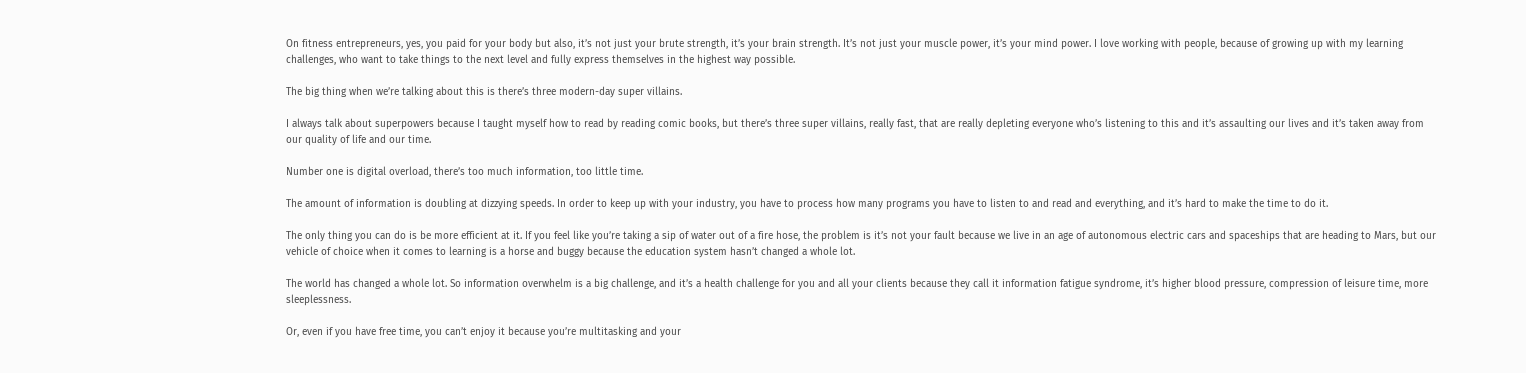On fitness entrepreneurs, yes, you paid for your body but also, it’s not just your brute strength, it’s your brain strength. It’s not just your muscle power, it’s your mind power. I love working with people, because of growing up with my learning challenges, who want to take things to the next level and fully express themselves in the highest way possible.

The big thing when we’re talking about this is there’s three modern-day super villains.

I always talk about superpowers because I taught myself how to read by reading comic books, but there’s three super villains, really fast, that are really depleting everyone who’s listening to this and it’s assaulting our lives and it’s taken away from our quality of life and our time.

Number one is digital overload, there’s too much information, too little time.

The amount of information is doubling at dizzying speeds. In order to keep up with your industry, you have to process how many programs you have to listen to and read and everything, and it’s hard to make the time to do it.

The only thing you can do is be more efficient at it. If you feel like you’re taking a sip of water out of a fire hose, the problem is it’s not your fault because we live in an age of autonomous electric cars and spaceships that are heading to Mars, but our vehicle of choice when it comes to learning is a horse and buggy because the education system hasn’t changed a whole lot.

The world has changed a whole lot. So information overwhelm is a big challenge, and it’s a health challenge for you and all your clients because they call it information fatigue syndrome, it’s higher blood pressure, compression of leisure time, more sleeplessness.

Or, even if you have free time, you can’t enjoy it because you’re multitasking and your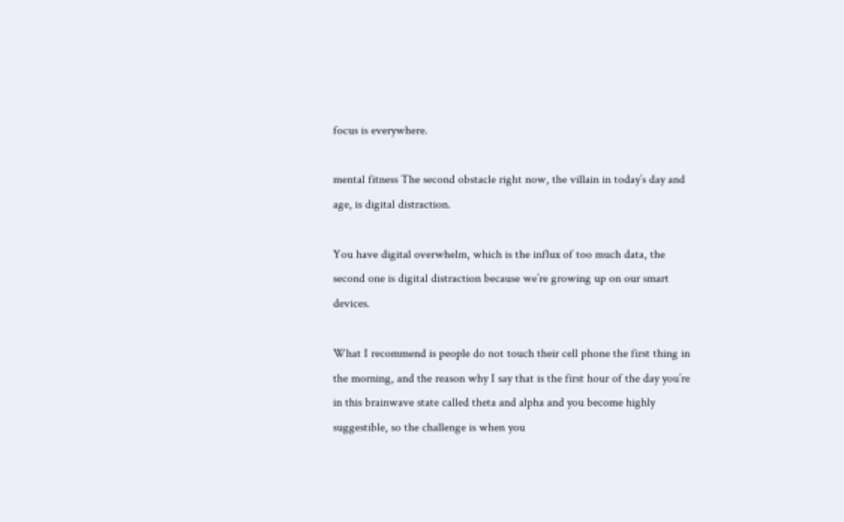focus is everywhere.

mental fitness The second obstacle right now, the villain in today’s day and age, is digital distraction.

You have digital overwhelm, which is the influx of too much data, the second one is digital distraction because we’re growing up on our smart devices.

What I recommend is people do not touch their cell phone the first thing in the morning, and the reason why I say that is the first hour of the day you’re in this brainwave state called theta and alpha and you become highly suggestible, so the challenge is when you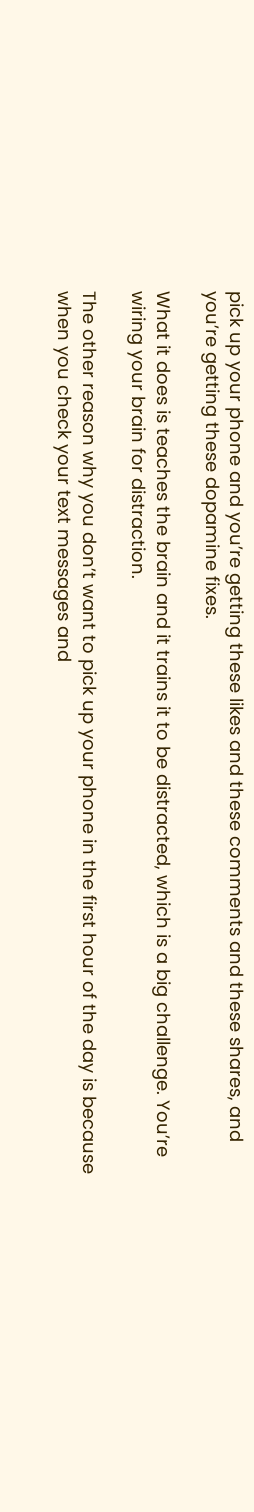pick up your phone and you’re getting these likes and these comments and these shares, and you’re getting these dopamine fixes.

What it does is teaches the brain and it trains it to be distracted, which is a big challenge. You’re wiring your brain for distraction.

The other reason why you don’t want to pick up your phone in the first hour of the day is because when you check your text messages and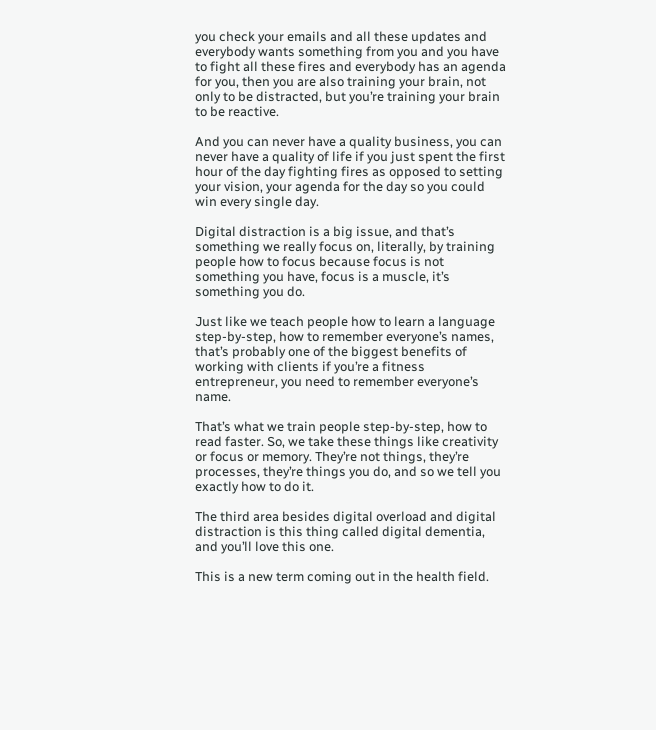you check your emails and all these updates and everybody wants something from you and you have to fight all these fires and everybody has an agenda for you, then you are also training your brain, not only to be distracted, but you’re training your brain to be reactive.

And you can never have a quality business, you can never have a quality of life if you just spent the first hour of the day fighting fires as opposed to setting your vision, your agenda for the day so you could win every single day.

Digital distraction is a big issue, and that’s something we really focus on, literally, by training people how to focus because focus is not something you have, focus is a muscle, it’s something you do.

Just like we teach people how to learn a language step-by-step, how to remember everyone’s names, that’s probably one of the biggest benefits of working with clients if you’re a fitness entrepreneur, you need to remember everyone’s name.

That’s what we train people step-by-step, how to read faster. So, we take these things like creativity or focus or memory. They’re not things, they’re processes, they’re things you do, and so we tell you exactly how to do it.

The third area besides digital overload and digital distraction is this thing called digital dementia, and you’ll love this one.

This is a new term coming out in the health field.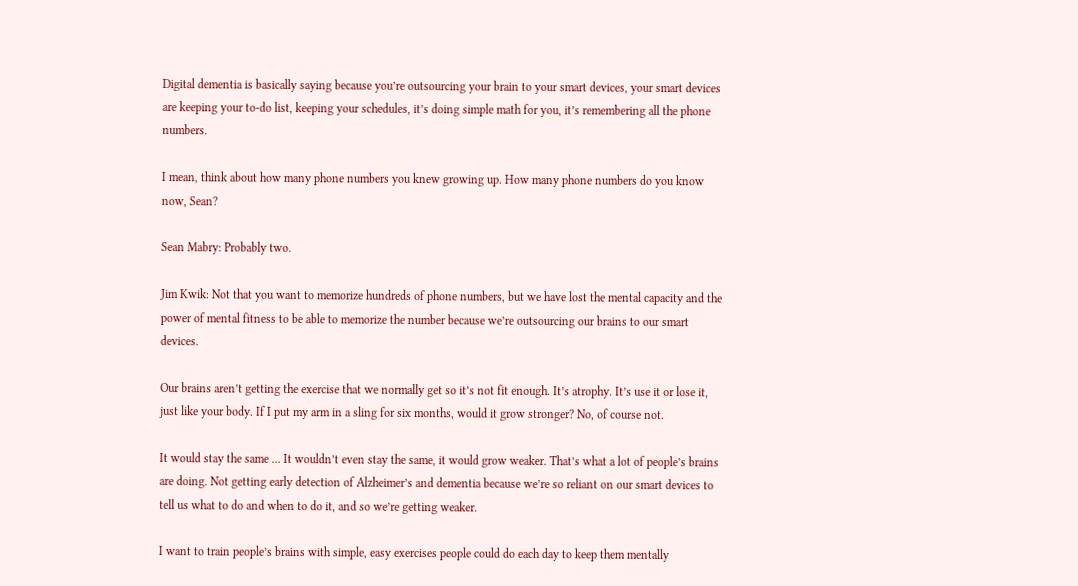Digital dementia is basically saying because you’re outsourcing your brain to your smart devices, your smart devices are keeping your to-do list, keeping your schedules, it’s doing simple math for you, it’s remembering all the phone numbers.

I mean, think about how many phone numbers you knew growing up. How many phone numbers do you know now, Sean?

Sean Mabry: Probably two.

Jim Kwik: Not that you want to memorize hundreds of phone numbers, but we have lost the mental capacity and the power of mental fitness to be able to memorize the number because we’re outsourcing our brains to our smart devices.

Our brains aren’t getting the exercise that we normally get so it’s not fit enough. It’s atrophy. It’s use it or lose it, just like your body. If I put my arm in a sling for six months, would it grow stronger? No, of course not.

It would stay the same … It wouldn’t even stay the same, it would grow weaker. That’s what a lot of people’s brains are doing. Not getting early detection of Alzheimer’s and dementia because we’re so reliant on our smart devices to tell us what to do and when to do it, and so we’re getting weaker.

I want to train people’s brains with simple, easy exercises people could do each day to keep them mentally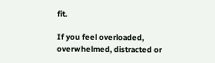fit.

If you feel overloaded, overwhelmed, distracted or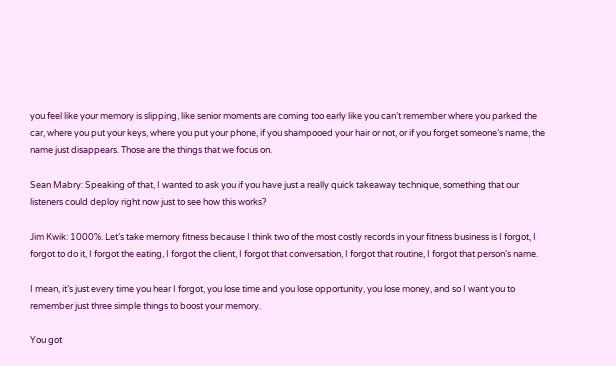you feel like your memory is slipping, like senior moments are coming too early like you can’t remember where you parked the car, where you put your keys, where you put your phone, if you shampooed your hair or not, or if you forget someone’s name, the name just disappears. Those are the things that we focus on.

Sean Mabry: Speaking of that, I wanted to ask you if you have just a really quick takeaway technique, something that our listeners could deploy right now just to see how this works?

Jim Kwik: 1000%. Let’s take memory fitness because I think two of the most costly records in your fitness business is I forgot, I forgot to do it, I forgot the eating, I forgot the client, I forgot that conversation, I forgot that routine, I forgot that person’s name.

I mean, it’s just every time you hear I forgot, you lose time and you lose opportunity, you lose money, and so I want you to remember just three simple things to boost your memory.

You got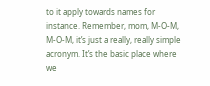to it apply towards names for instance. Remember, mom, M-O-M, M-O-M, it’s just a really, really simple acronym. It’s the basic place where we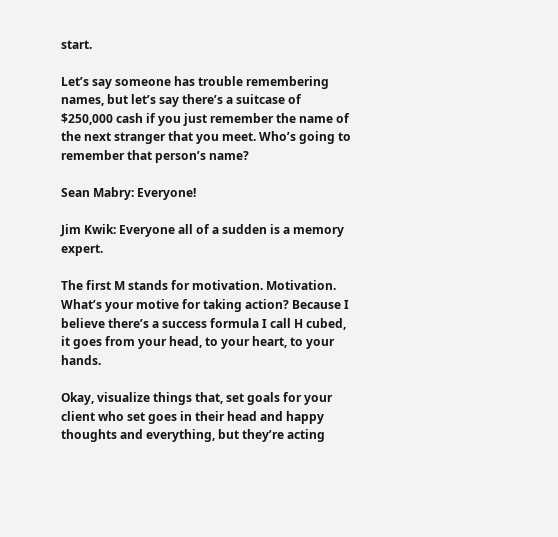start.

Let’s say someone has trouble remembering names, but let’s say there’s a suitcase of $250,000 cash if you just remember the name of the next stranger that you meet. Who’s going to remember that person’s name?

Sean Mabry: Everyone!

Jim Kwik: Everyone all of a sudden is a memory expert.

The first M stands for motivation. Motivation. What’s your motive for taking action? Because I believe there’s a success formula I call H cubed, it goes from your head, to your heart, to your hands.

Okay, visualize things that, set goals for your client who set goes in their head and happy thoughts and everything, but they’re acting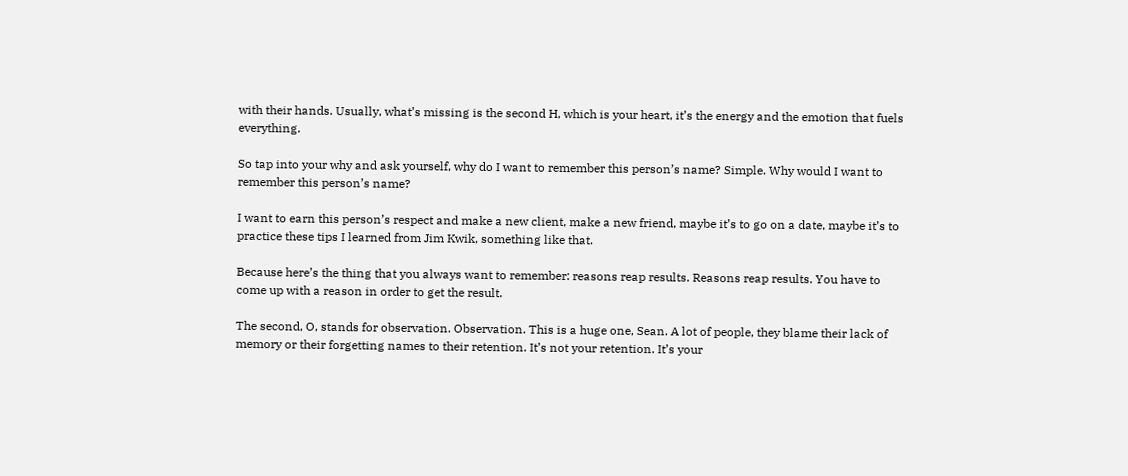with their hands. Usually, what’s missing is the second H, which is your heart, it’s the energy and the emotion that fuels everything.

So tap into your why and ask yourself, why do I want to remember this person’s name? Simple. Why would I want to remember this person’s name?

I want to earn this person’s respect and make a new client, make a new friend, maybe it’s to go on a date, maybe it’s to practice these tips I learned from Jim Kwik, something like that.

Because here’s the thing that you always want to remember: reasons reap results. Reasons reap results. You have to come up with a reason in order to get the result.

The second, O, stands for observation. Observation. This is a huge one, Sean. A lot of people, they blame their lack of memory or their forgetting names to their retention. It’s not your retention. It’s your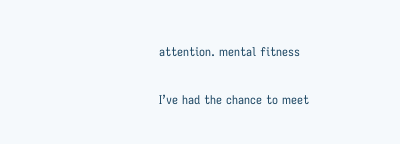attention. mental fitness

I’ve had the chance to meet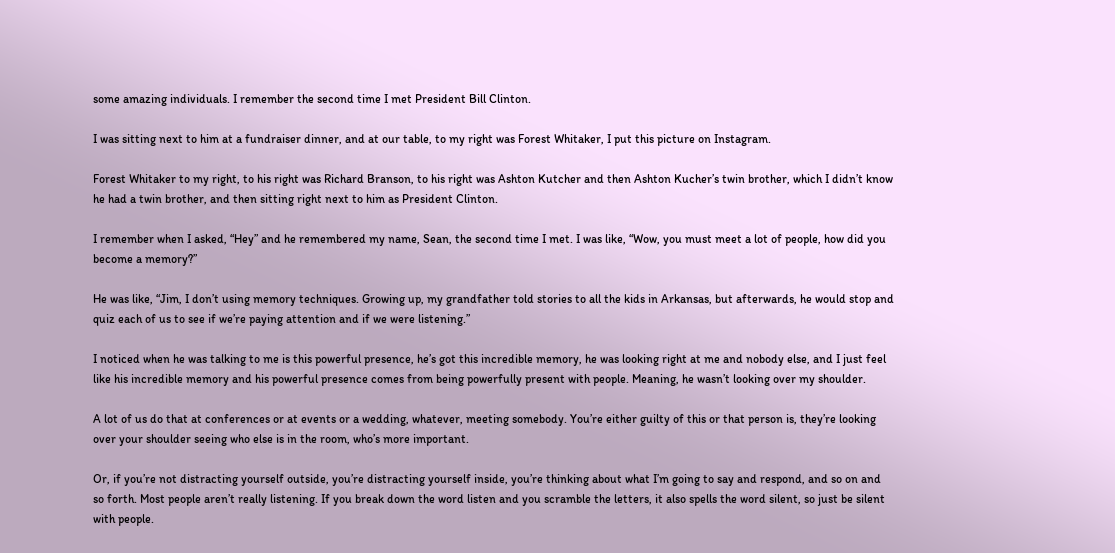some amazing individuals. I remember the second time I met President Bill Clinton.

I was sitting next to him at a fundraiser dinner, and at our table, to my right was Forest Whitaker, I put this picture on Instagram.

Forest Whitaker to my right, to his right was Richard Branson, to his right was Ashton Kutcher and then Ashton Kucher’s twin brother, which I didn’t know he had a twin brother, and then sitting right next to him as President Clinton.

I remember when I asked, “Hey” and he remembered my name, Sean, the second time I met. I was like, “Wow, you must meet a lot of people, how did you become a memory?”

He was like, “Jim, I don’t using memory techniques. Growing up, my grandfather told stories to all the kids in Arkansas, but afterwards, he would stop and quiz each of us to see if we’re paying attention and if we were listening.”

I noticed when he was talking to me is this powerful presence, he’s got this incredible memory, he was looking right at me and nobody else, and I just feel like his incredible memory and his powerful presence comes from being powerfully present with people. Meaning, he wasn’t looking over my shoulder.

A lot of us do that at conferences or at events or a wedding, whatever, meeting somebody. You’re either guilty of this or that person is, they’re looking over your shoulder seeing who else is in the room, who’s more important.

Or, if you’re not distracting yourself outside, you’re distracting yourself inside, you’re thinking about what I’m going to say and respond, and so on and so forth. Most people aren’t really listening. If you break down the word listen and you scramble the letters, it also spells the word silent, so just be silent with people.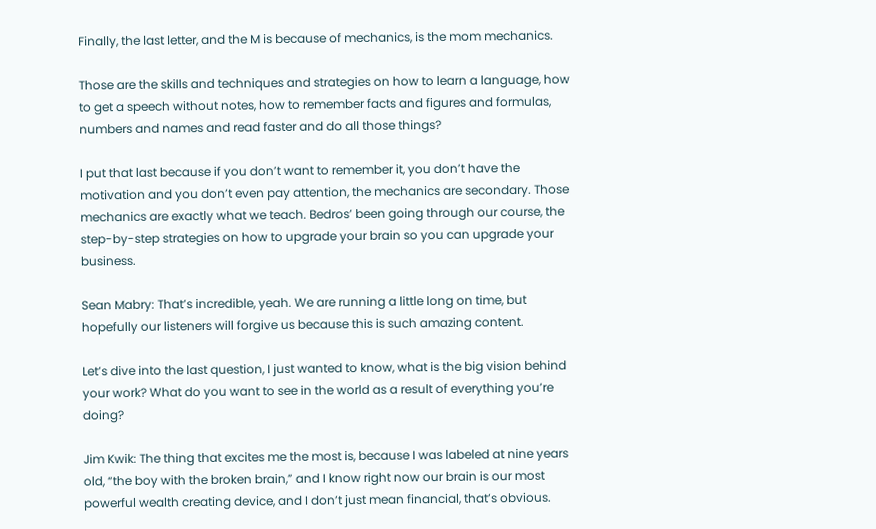Finally, the last letter, and the M is because of mechanics, is the mom mechanics.

Those are the skills and techniques and strategies on how to learn a language, how to get a speech without notes, how to remember facts and figures and formulas, numbers and names and read faster and do all those things?

I put that last because if you don’t want to remember it, you don’t have the motivation and you don’t even pay attention, the mechanics are secondary. Those mechanics are exactly what we teach. Bedros’ been going through our course, the step-by-step strategies on how to upgrade your brain so you can upgrade your business.

Sean Mabry: That’s incredible, yeah. We are running a little long on time, but hopefully our listeners will forgive us because this is such amazing content.

Let’s dive into the last question, I just wanted to know, what is the big vision behind your work? What do you want to see in the world as a result of everything you’re doing?

Jim Kwik: The thing that excites me the most is, because I was labeled at nine years old, “the boy with the broken brain,” and I know right now our brain is our most powerful wealth creating device, and I don’t just mean financial, that’s obvious.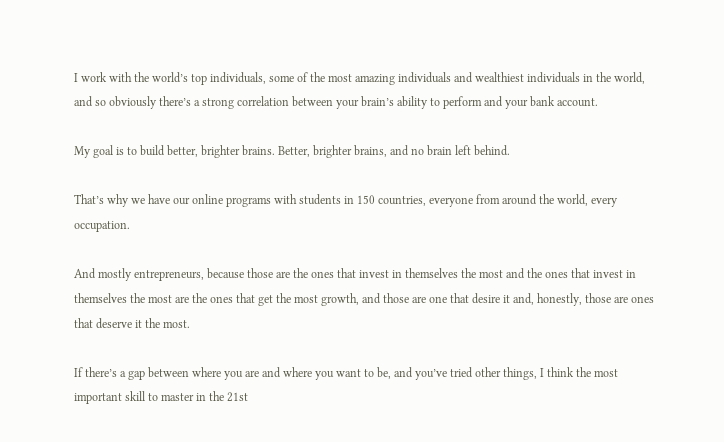I work with the world’s top individuals, some of the most amazing individuals and wealthiest individuals in the world, and so obviously there’s a strong correlation between your brain’s ability to perform and your bank account.

My goal is to build better, brighter brains. Better, brighter brains, and no brain left behind.

That’s why we have our online programs with students in 150 countries, everyone from around the world, every occupation.

And mostly entrepreneurs, because those are the ones that invest in themselves the most and the ones that invest in themselves the most are the ones that get the most growth, and those are one that desire it and, honestly, those are ones that deserve it the most.

If there’s a gap between where you are and where you want to be, and you’ve tried other things, I think the most important skill to master in the 21st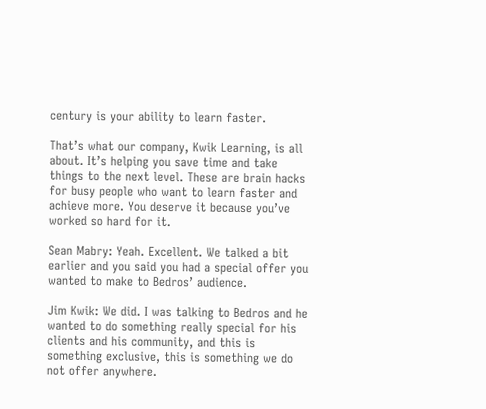century is your ability to learn faster.

That’s what our company, Kwik Learning, is all about. It’s helping you save time and take things to the next level. These are brain hacks for busy people who want to learn faster and achieve more. You deserve it because you’ve worked so hard for it.

Sean Mabry: Yeah. Excellent. We talked a bit earlier and you said you had a special offer you wanted to make to Bedros’ audience.

Jim Kwik: We did. I was talking to Bedros and he wanted to do something really special for his clients and his community, and this is something exclusive, this is something we do not offer anywhere.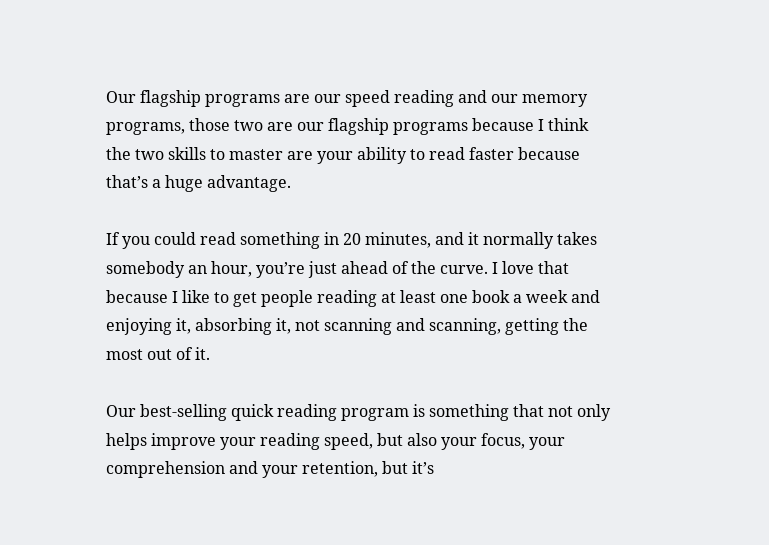Our flagship programs are our speed reading and our memory programs, those two are our flagship programs because I think the two skills to master are your ability to read faster because that’s a huge advantage.

If you could read something in 20 minutes, and it normally takes somebody an hour, you’re just ahead of the curve. I love that because I like to get people reading at least one book a week and enjoying it, absorbing it, not scanning and scanning, getting the most out of it.

Our best-selling quick reading program is something that not only helps improve your reading speed, but also your focus, your comprehension and your retention, but it’s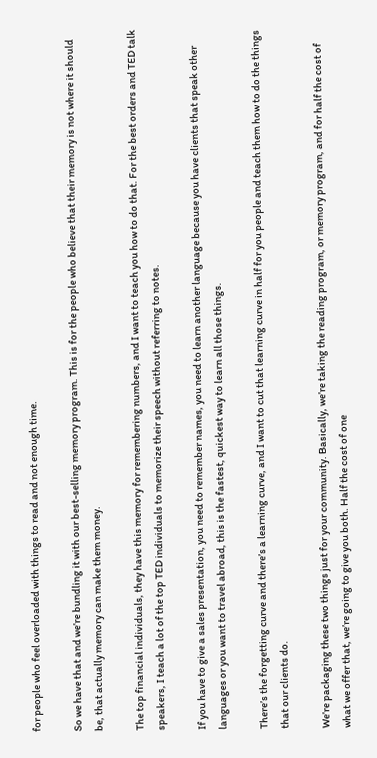for people who feel overloaded with things to read and not enough time.

So we have that and we’re bundling it with our best-selling memory program. This is for the people who believe that their memory is not where it should be, that actually memory can make them money.

The top financial individuals, they have this memory for remembering numbers, and I want to teach you how to do that. For the best orders and TED talk speakers, I teach a lot of the top TED individuals to memorize their speech without referring to notes.

If you have to give a sales presentation, you need to remember names, you need to learn another language because you have clients that speak other languages or you want to travel abroad, this is the fastest, quickest way to learn all those things.

There’s the forgetting curve and there’s a learning curve, and I want to cut that learning curve in half for you people and teach them how to do the things that our clients do.

We’re packaging these two things just for your community. Basically, we’re taking the reading program, or memory program, and for half the cost of what we offer that, we’re going to give you both. Half the cost of one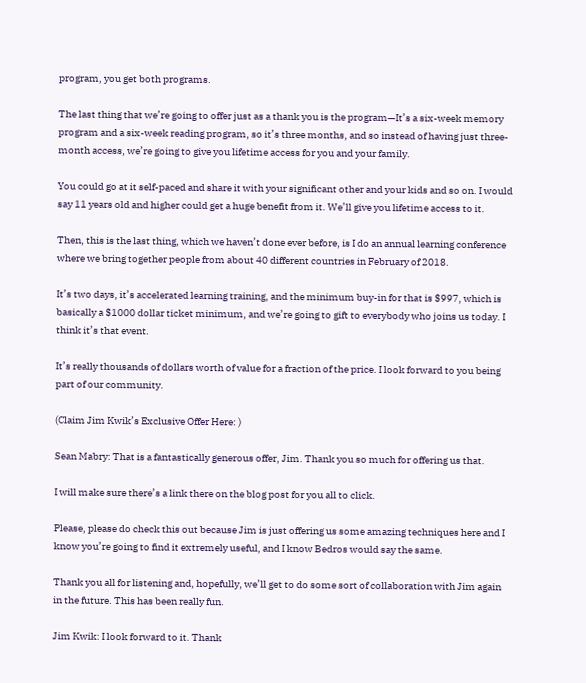program, you get both programs.

The last thing that we’re going to offer just as a thank you is the program—It’s a six-week memory program and a six-week reading program, so it’s three months, and so instead of having just three-month access, we’re going to give you lifetime access for you and your family.

You could go at it self-paced and share it with your significant other and your kids and so on. I would say 11 years old and higher could get a huge benefit from it. We’ll give you lifetime access to it.

Then, this is the last thing, which we haven’t done ever before, is I do an annual learning conference where we bring together people from about 40 different countries in February of 2018.

It’s two days, it’s accelerated learning training, and the minimum buy-in for that is $997, which is basically a $1000 dollar ticket minimum, and we’re going to gift to everybody who joins us today. I think it’s that event.

It’s really thousands of dollars worth of value for a fraction of the price. I look forward to you being part of our community.

(Claim Jim Kwik’s Exclusive Offer Here: )

Sean Mabry: That is a fantastically generous offer, Jim. Thank you so much for offering us that.

I will make sure there’s a link there on the blog post for you all to click.

Please, please do check this out because Jim is just offering us some amazing techniques here and I know you’re going to find it extremely useful, and I know Bedros would say the same.

Thank you all for listening and, hopefully, we’ll get to do some sort of collaboration with Jim again in the future. This has been really fun.

Jim Kwik: I look forward to it. Thank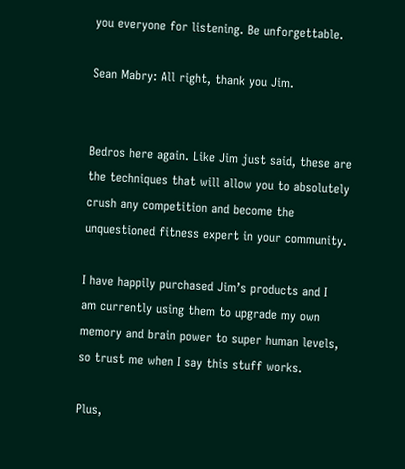you everyone for listening. Be unforgettable.

Sean Mabry: All right, thank you Jim.


Bedros here again. Like Jim just said, these are the techniques that will allow you to absolutely crush any competition and become the unquestioned fitness expert in your community.

I have happily purchased Jim’s products and I am currently using them to upgrade my own memory and brain power to super human levels, so trust me when I say this stuff works.

Plus,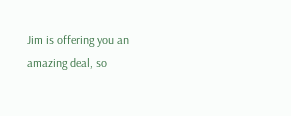Jim is offering you an amazing deal, so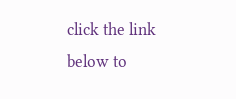click the link below to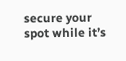secure your spot while it’s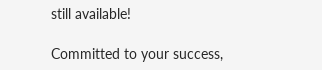still available!

Committed to your success,